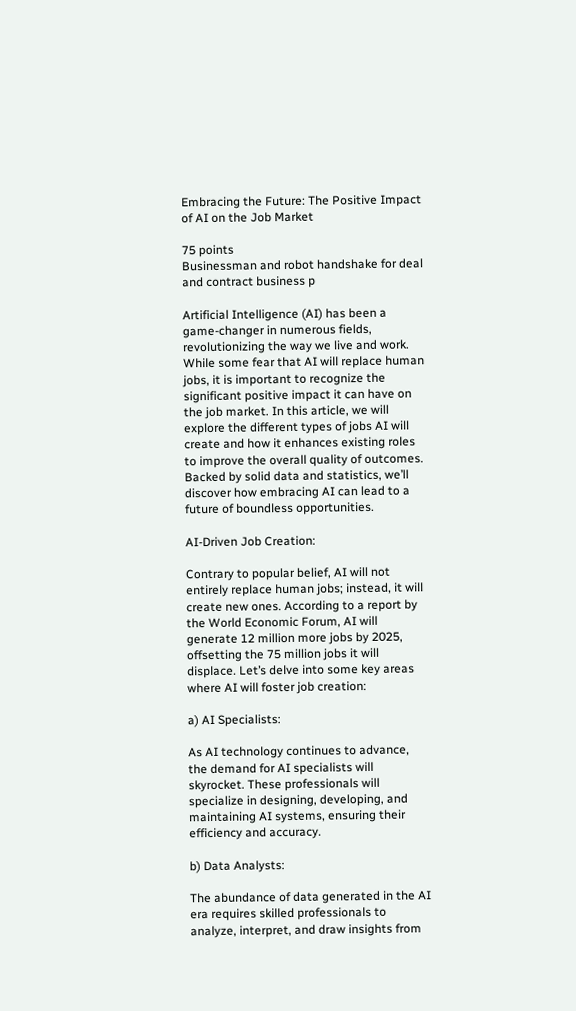Embracing the Future: The Positive Impact of AI on the Job Market

75 points
Businessman and robot handshake for deal and contract business p

Artificial Intelligence (AI) has been a game-changer in numerous fields, revolutionizing the way we live and work. While some fear that AI will replace human jobs, it is important to recognize the significant positive impact it can have on the job market. In this article, we will explore the different types of jobs AI will create and how it enhances existing roles to improve the overall quality of outcomes. Backed by solid data and statistics, we’ll discover how embracing AI can lead to a future of boundless opportunities.

AI-Driven Job Creation:

Contrary to popular belief, AI will not entirely replace human jobs; instead, it will create new ones. According to a report by the World Economic Forum, AI will generate 12 million more jobs by 2025, offsetting the 75 million jobs it will displace. Let’s delve into some key areas where AI will foster job creation:

a) AI Specialists:

As AI technology continues to advance, the demand for AI specialists will skyrocket. These professionals will specialize in designing, developing, and maintaining AI systems, ensuring their efficiency and accuracy.

b) Data Analysts:

The abundance of data generated in the AI era requires skilled professionals to analyze, interpret, and draw insights from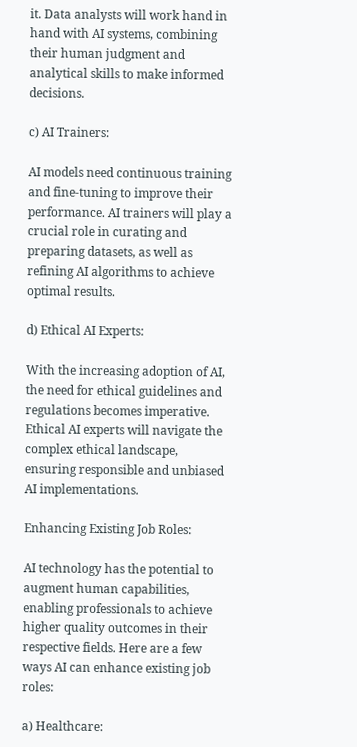it. Data analysts will work hand in hand with AI systems, combining their human judgment and analytical skills to make informed decisions.

c) AI Trainers:

AI models need continuous training and fine-tuning to improve their performance. AI trainers will play a crucial role in curating and preparing datasets, as well as refining AI algorithms to achieve optimal results.

d) Ethical AI Experts:

With the increasing adoption of AI, the need for ethical guidelines and regulations becomes imperative. Ethical AI experts will navigate the complex ethical landscape, ensuring responsible and unbiased AI implementations.

Enhancing Existing Job Roles:

AI technology has the potential to augment human capabilities, enabling professionals to achieve higher quality outcomes in their respective fields. Here are a few ways AI can enhance existing job roles:

a) Healthcare: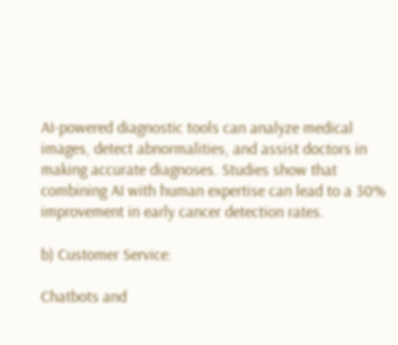AI-powered diagnostic tools can analyze medical images, detect abnormalities, and assist doctors in making accurate diagnoses. Studies show that combining AI with human expertise can lead to a 30% improvement in early cancer detection rates.

b) Customer Service:

Chatbots and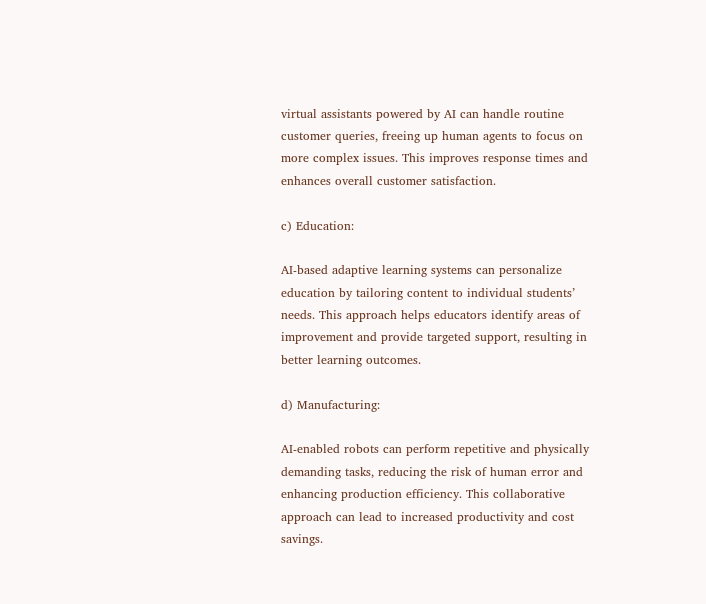virtual assistants powered by AI can handle routine customer queries, freeing up human agents to focus on more complex issues. This improves response times and enhances overall customer satisfaction.

c) Education:

AI-based adaptive learning systems can personalize education by tailoring content to individual students’ needs. This approach helps educators identify areas of improvement and provide targeted support, resulting in better learning outcomes.

d) Manufacturing:

AI-enabled robots can perform repetitive and physically demanding tasks, reducing the risk of human error and enhancing production efficiency. This collaborative approach can lead to increased productivity and cost savings.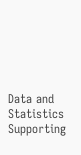Data and Statistics Supporting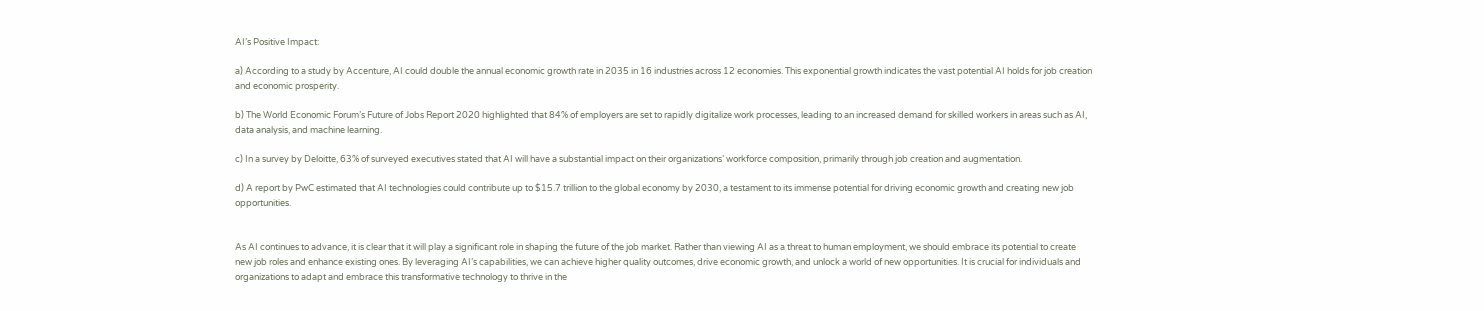AI’s Positive Impact:

a) According to a study by Accenture, AI could double the annual economic growth rate in 2035 in 16 industries across 12 economies. This exponential growth indicates the vast potential AI holds for job creation and economic prosperity.

b) The World Economic Forum’s Future of Jobs Report 2020 highlighted that 84% of employers are set to rapidly digitalize work processes, leading to an increased demand for skilled workers in areas such as AI, data analysis, and machine learning.

c) In a survey by Deloitte, 63% of surveyed executives stated that AI will have a substantial impact on their organizations’ workforce composition, primarily through job creation and augmentation.

d) A report by PwC estimated that AI technologies could contribute up to $15.7 trillion to the global economy by 2030, a testament to its immense potential for driving economic growth and creating new job opportunities.


As AI continues to advance, it is clear that it will play a significant role in shaping the future of the job market. Rather than viewing AI as a threat to human employment, we should embrace its potential to create new job roles and enhance existing ones. By leveraging AI’s capabilities, we can achieve higher quality outcomes, drive economic growth, and unlock a world of new opportunities. It is crucial for individuals and organizations to adapt and embrace this transformative technology to thrive in the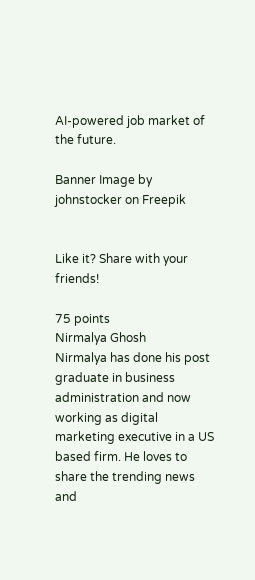AI-powered job market of the future.

Banner Image by johnstocker on Freepik


Like it? Share with your friends!

75 points
Nirmalya Ghosh
Nirmalya has done his post graduate in business administration and now working as digital marketing executive in a US based firm. He loves to share the trending news and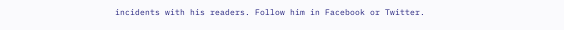incidents with his readers. Follow him in Facebook or Twitter.